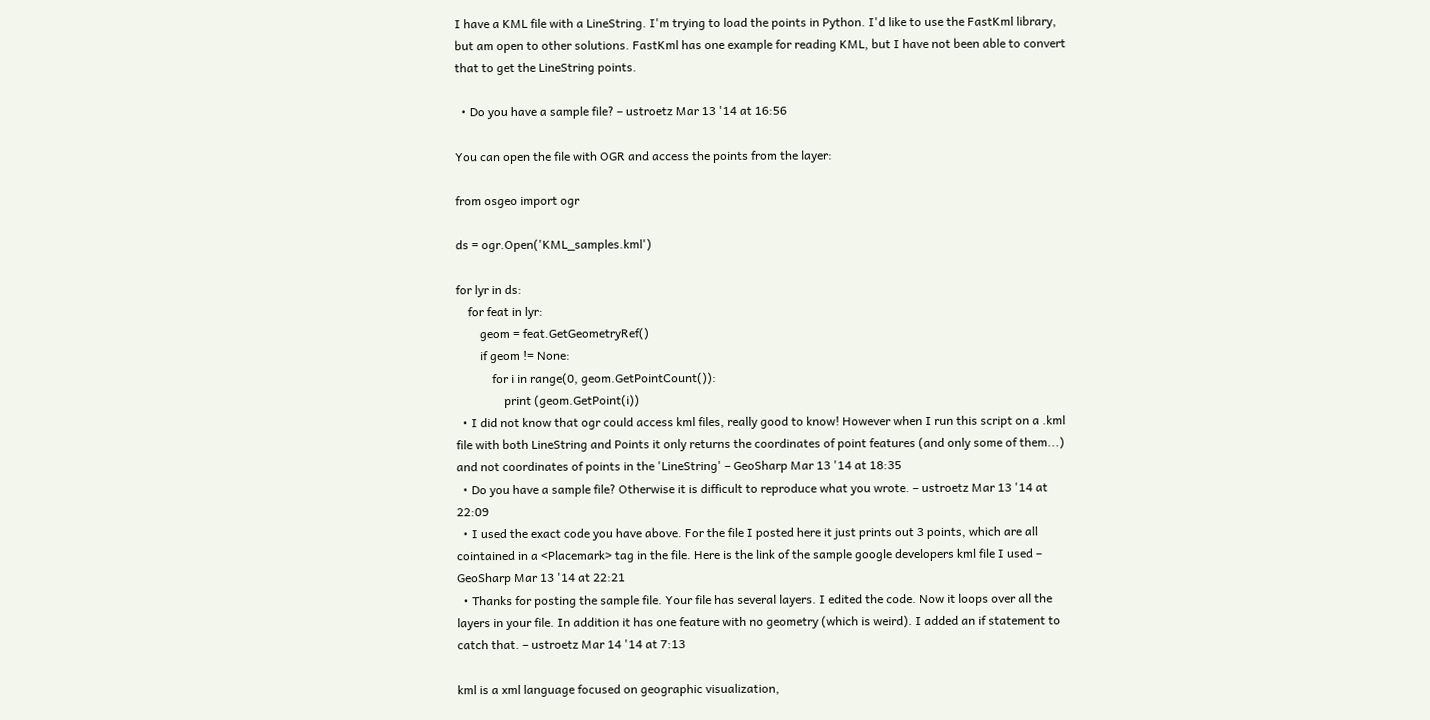I have a KML file with a LineString. I'm trying to load the points in Python. I'd like to use the FastKml library, but am open to other solutions. FastKml has one example for reading KML, but I have not been able to convert that to get the LineString points.

  • Do you have a sample file? – ustroetz Mar 13 '14 at 16:56

You can open the file with OGR and access the points from the layer:

from osgeo import ogr

ds = ogr.Open('KML_samples.kml')

for lyr in ds:
    for feat in lyr:
        geom = feat.GetGeometryRef()
        if geom != None:
            for i in range(0, geom.GetPointCount()):
                print (geom.GetPoint(i))
  • I did not know that ogr could access kml files, really good to know! However when I run this script on a .kml file with both LineString and Points it only returns the coordinates of point features (and only some of them...) and not coordinates of points in the 'LineString' – GeoSharp Mar 13 '14 at 18:35
  • Do you have a sample file? Otherwise it is difficult to reproduce what you wrote. – ustroetz Mar 13 '14 at 22:09
  • I used the exact code you have above. For the file I posted here it just prints out 3 points, which are all cointained in a <Placemark> tag in the file. Here is the link of the sample google developers kml file I used – GeoSharp Mar 13 '14 at 22:21
  • Thanks for posting the sample file. Your file has several layers. I edited the code. Now it loops over all the layers in your file. In addition it has one feature with no geometry (which is weird). I added an if statement to catch that. – ustroetz Mar 14 '14 at 7:13

kml is a xml language focused on geographic visualization,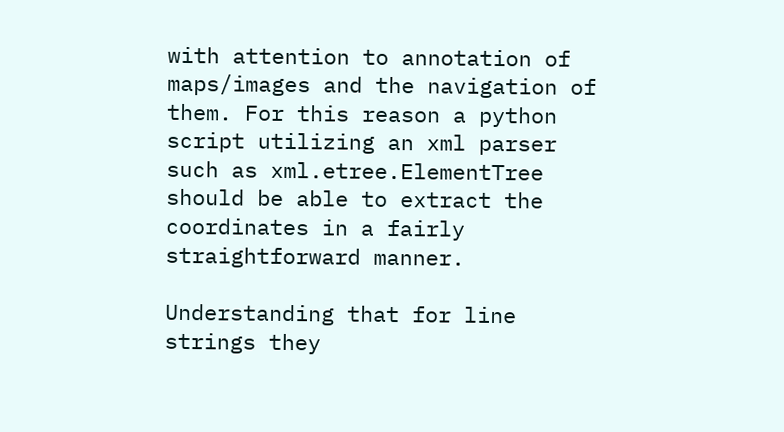with attention to annotation of maps/images and the navigation of them. For this reason a python script utilizing an xml parser such as xml.etree.ElementTree should be able to extract the coordinates in a fairly straightforward manner.

Understanding that for line strings they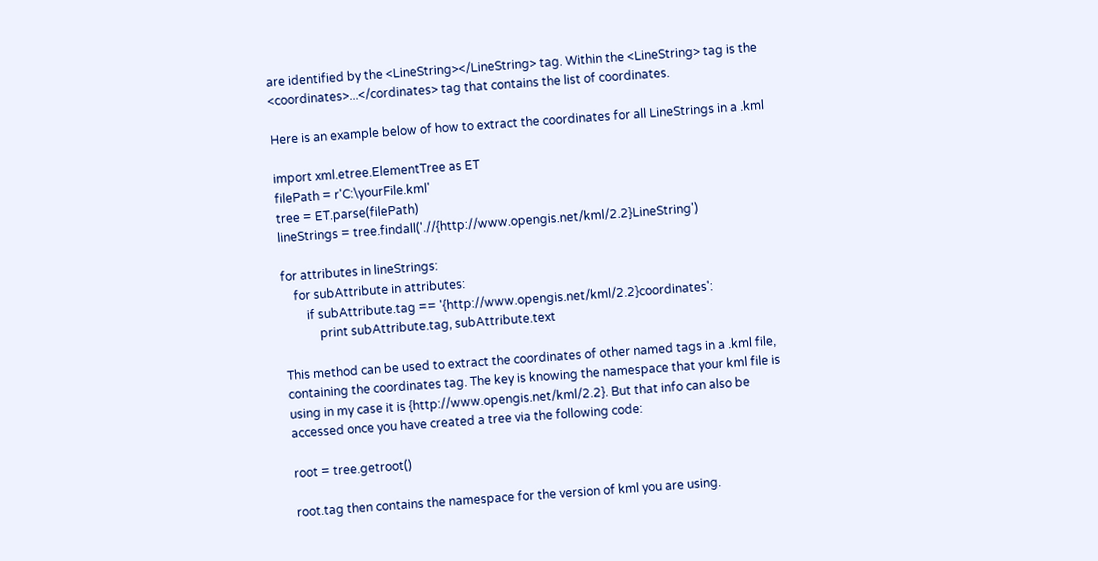are identified by the <LineString></LineString> tag. Within the <LineString> tag is the <coordinates>...</cordinates> tag that contains the list of coordinates.

Here is an example below of how to extract the coordinates for all LineStrings in a .kml

import xml.etree.ElementTree as ET
filePath = r'C:\yourFile.kml'
tree = ET.parse(filePath)
lineStrings = tree.findall('.//{http://www.opengis.net/kml/2.2}LineString')

for attributes in lineStrings:
    for subAttribute in attributes:
        if subAttribute.tag == '{http://www.opengis.net/kml/2.2}coordinates':
            print subAttribute.tag, subAttribute.text

This method can be used to extract the coordinates of other named tags in a .kml file, containing the coordinates tag. The key is knowing the namespace that your kml file is using in my case it is {http://www.opengis.net/kml/2.2}. But that info can also be accessed once you have created a tree via the following code:

root = tree.getroot()

root.tag then contains the namespace for the version of kml you are using.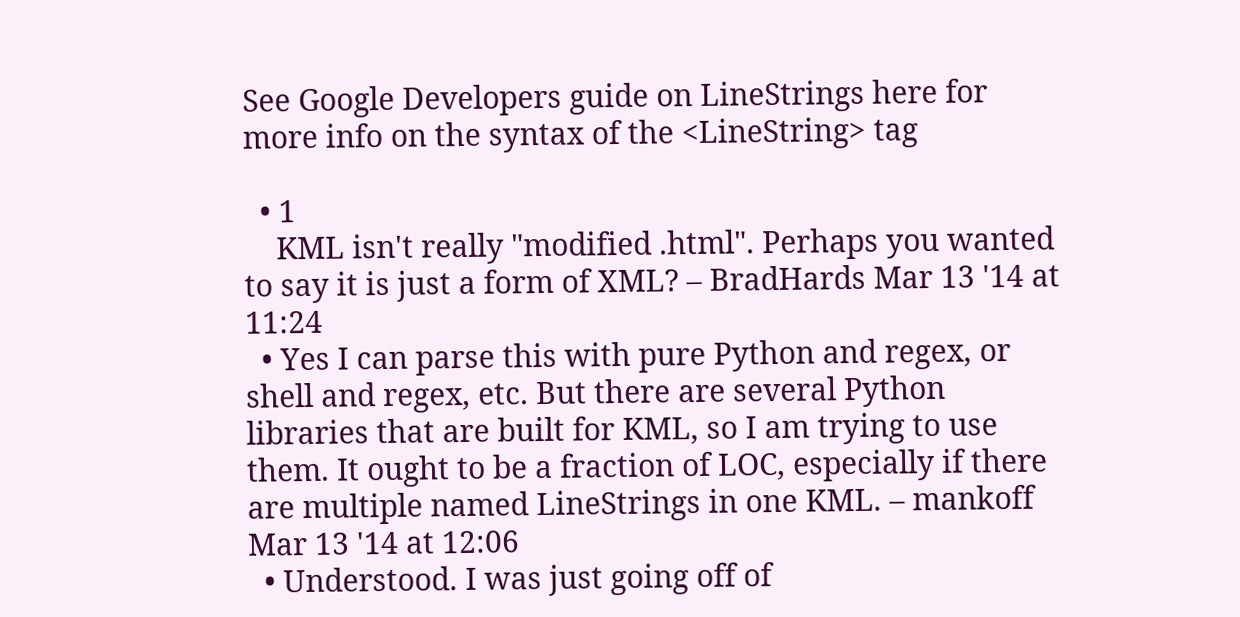See Google Developers guide on LineStrings here for more info on the syntax of the <LineString> tag

  • 1
    KML isn't really "modified .html". Perhaps you wanted to say it is just a form of XML? – BradHards Mar 13 '14 at 11:24
  • Yes I can parse this with pure Python and regex, or shell and regex, etc. But there are several Python libraries that are built for KML, so I am trying to use them. It ought to be a fraction of LOC, especially if there are multiple named LineStrings in one KML. – mankoff Mar 13 '14 at 12:06
  • Understood. I was just going off of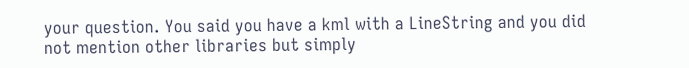your question. You said you have a kml with a LineString and you did not mention other libraries but simply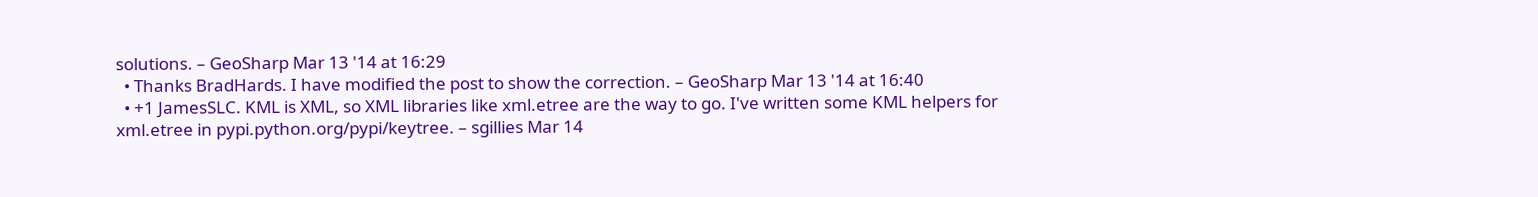solutions. – GeoSharp Mar 13 '14 at 16:29
  • Thanks BradHards. I have modified the post to show the correction. – GeoSharp Mar 13 '14 at 16:40
  • +1 JamesSLC. KML is XML, so XML libraries like xml.etree are the way to go. I've written some KML helpers for xml.etree in pypi.python.org/pypi/keytree. – sgillies Mar 14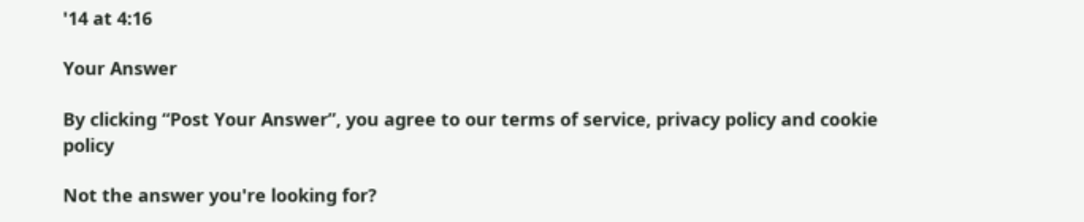'14 at 4:16

Your Answer

By clicking “Post Your Answer”, you agree to our terms of service, privacy policy and cookie policy

Not the answer you're looking for?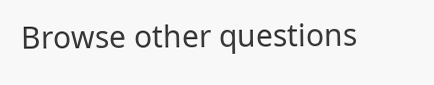Browse other questions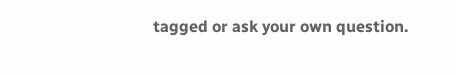tagged or ask your own question.